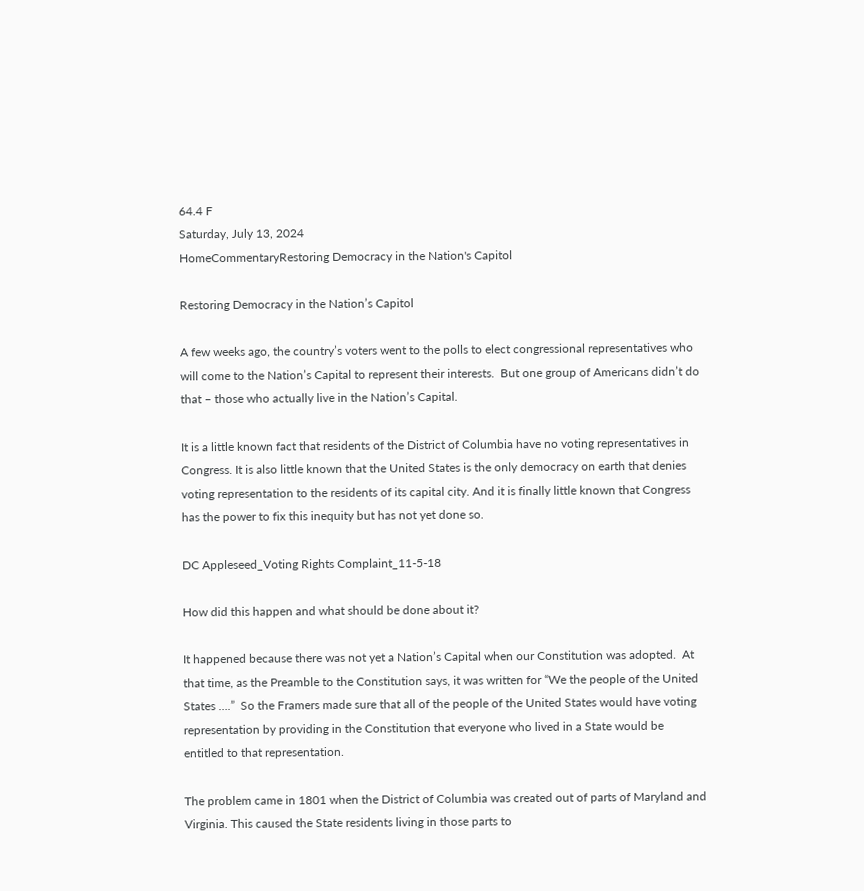64.4 F
Saturday, July 13, 2024
HomeCommentaryRestoring Democracy in the Nation's Capitol

Restoring Democracy in the Nation’s Capitol

A few weeks ago, the country’s voters went to the polls to elect congressional representatives who will come to the Nation’s Capital to represent their interests.  But one group of Americans didn’t do that – those who actually live in the Nation’s Capital.

It is a little known fact that residents of the District of Columbia have no voting representatives in Congress. It is also little known that the United States is the only democracy on earth that denies voting representation to the residents of its capital city. And it is finally little known that Congress has the power to fix this inequity but has not yet done so.

DC Appleseed_Voting Rights Complaint_11-5-18

How did this happen and what should be done about it?

It happened because there was not yet a Nation’s Capital when our Constitution was adopted.  At that time, as the Preamble to the Constitution says, it was written for “We the people of the United States ….”  So the Framers made sure that all of the people of the United States would have voting representation by providing in the Constitution that everyone who lived in a State would be entitled to that representation.

The problem came in 1801 when the District of Columbia was created out of parts of Maryland and Virginia. This caused the State residents living in those parts to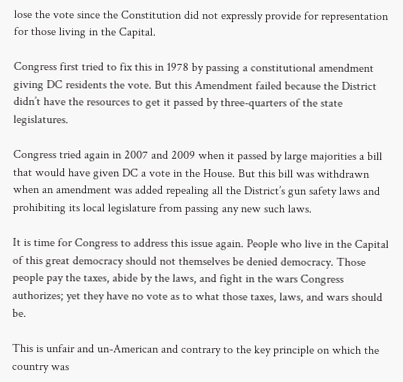lose the vote since the Constitution did not expressly provide for representation for those living in the Capital.

Congress first tried to fix this in 1978 by passing a constitutional amendment giving DC residents the vote. But this Amendment failed because the District didn’t have the resources to get it passed by three-quarters of the state legislatures.

Congress tried again in 2007 and 2009 when it passed by large majorities a bill that would have given DC a vote in the House. But this bill was withdrawn when an amendment was added repealing all the District’s gun safety laws and prohibiting its local legislature from passing any new such laws.

It is time for Congress to address this issue again. People who live in the Capital of this great democracy should not themselves be denied democracy. Those people pay the taxes, abide by the laws, and fight in the wars Congress authorizes; yet they have no vote as to what those taxes, laws, and wars should be.

This is unfair and un-American and contrary to the key principle on which the country was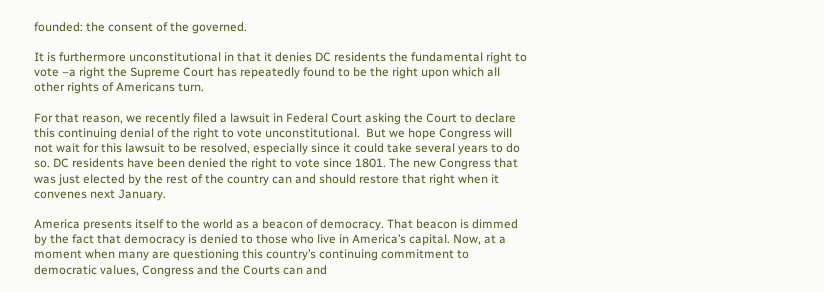founded: the consent of the governed.

It is furthermore unconstitutional in that it denies DC residents the fundamental right to vote –a right the Supreme Court has repeatedly found to be the right upon which all other rights of Americans turn.

For that reason, we recently filed a lawsuit in Federal Court asking the Court to declare this continuing denial of the right to vote unconstitutional.  But we hope Congress will not wait for this lawsuit to be resolved, especially since it could take several years to do so. DC residents have been denied the right to vote since 1801. The new Congress that was just elected by the rest of the country can and should restore that right when it convenes next January.

America presents itself to the world as a beacon of democracy. That beacon is dimmed by the fact that democracy is denied to those who live in America’s capital. Now, at a moment when many are questioning this country’s continuing commitment to democratic values, Congress and the Courts can and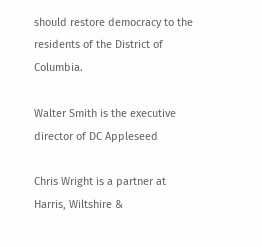should restore democracy to the residents of the District of Columbia.

Walter Smith is the executive director of DC Appleseed

Chris Wright is a partner at Harris, Wiltshire &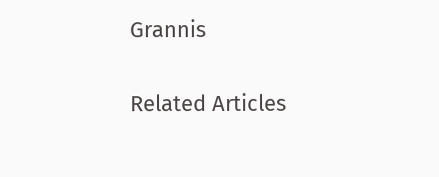Grannis

Related Articles